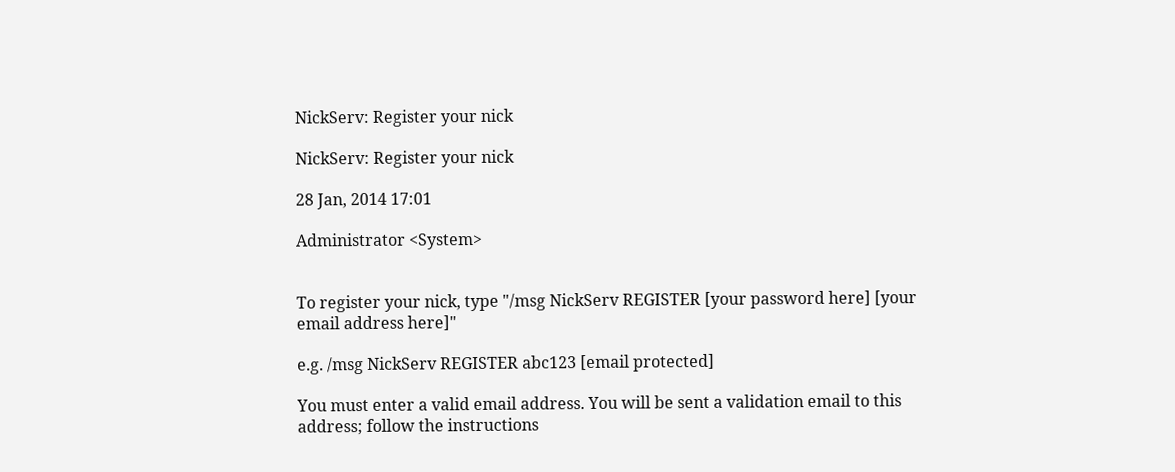NickServ: Register your nick

NickServ: Register your nick

28 Jan, 2014 17:01

Administrator <System>


To register your nick, type "/msg NickServ REGISTER [your password here] [your email address here]"

e.g. /msg NickServ REGISTER abc123 [email protected]

You must enter a valid email address. You will be sent a validation email to this address; follow the instructions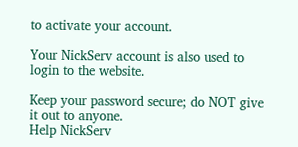to activate your account.

Your NickServ account is also used to login to the website.

Keep your password secure; do NOT give it out to anyone.
Help NickServ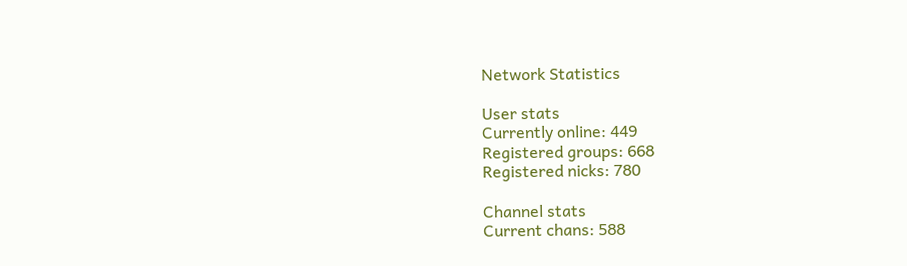Network Statistics

User stats
Currently online: 449
Registered groups: 668
Registered nicks: 780

Channel stats
Current chans: 588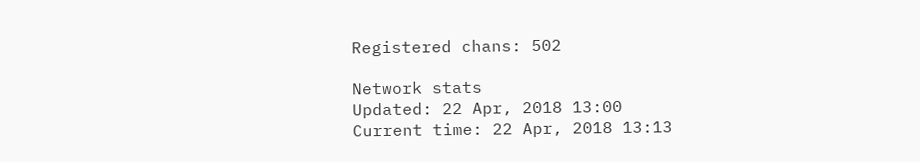Registered chans: 502

Network stats
Updated: 22 Apr, 2018 13:00
Current time: 22 Apr, 2018 13:13